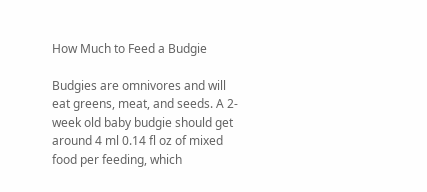How Much to Feed a Budgie

Budgies are omnivores and will eat greens, meat, and seeds. A 2-week old baby budgie should get around 4 ml 0.14 fl oz of mixed food per feeding, which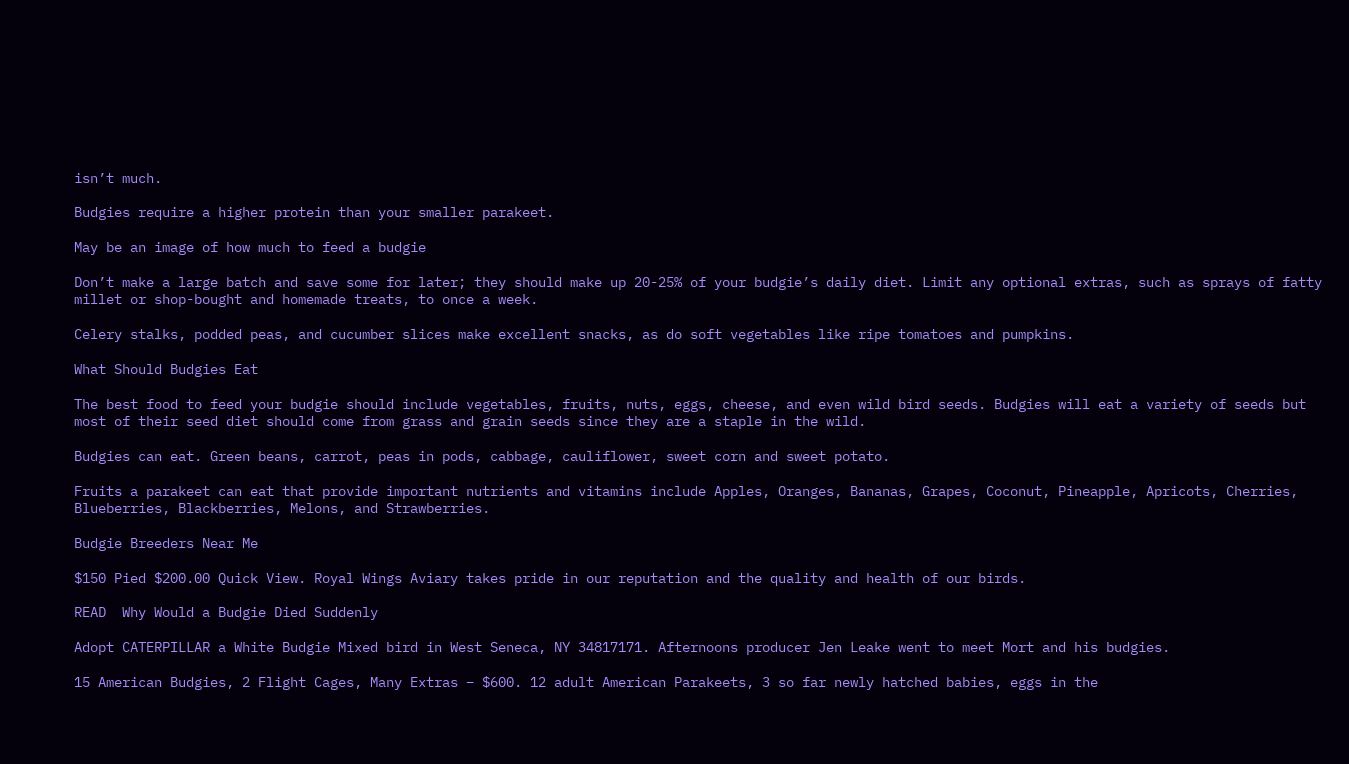isn’t much.

Budgies require a higher protein than your smaller parakeet.

May be an image of how much to feed a budgie

Don’t make a large batch and save some for later; they should make up 20-25% of your budgie’s daily diet. Limit any optional extras, such as sprays of fatty millet or shop-bought and homemade treats, to once a week.

Celery stalks, podded peas, and cucumber slices make excellent snacks, as do soft vegetables like ripe tomatoes and pumpkins.

What Should Budgies Eat

The best food to feed your budgie should include vegetables, fruits, nuts, eggs, cheese, and even wild bird seeds. Budgies will eat a variety of seeds but most of their seed diet should come from grass and grain seeds since they are a staple in the wild.

Budgies can eat. Green beans, carrot, peas in pods, cabbage, cauliflower, sweet corn and sweet potato.

Fruits a parakeet can eat that provide important nutrients and vitamins include Apples, Oranges, Bananas, Grapes, Coconut, Pineapple, Apricots, Cherries, Blueberries, Blackberries, Melons, and Strawberries.

Budgie Breeders Near Me

$150 Pied $200.00 Quick View. Royal Wings Aviary takes pride in our reputation and the quality and health of our birds.

READ  Why Would a Budgie Died Suddenly

Adopt CATERPILLAR a White Budgie Mixed bird in West Seneca, NY 34817171. Afternoons producer Jen Leake went to meet Mort and his budgies.

15 American Budgies, 2 Flight Cages, Many Extras – $600. 12 adult American Parakeets, 3 so far newly hatched babies, eggs in the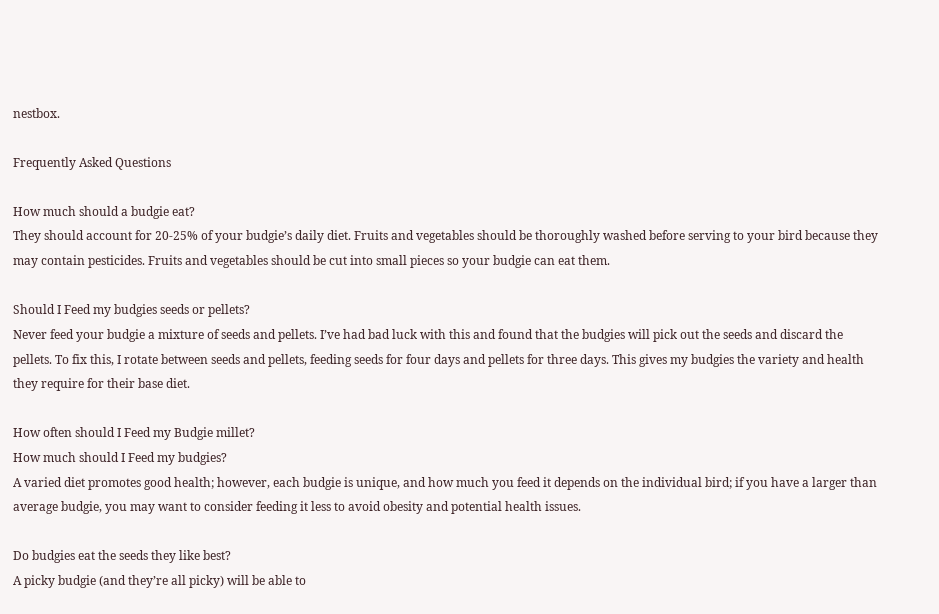nestbox.

Frequently Asked Questions

How much should a budgie eat?
They should account for 20-25% of your budgie’s daily diet. Fruits and vegetables should be thoroughly washed before serving to your bird because they may contain pesticides. Fruits and vegetables should be cut into small pieces so your budgie can eat them.

Should I Feed my budgies seeds or pellets?
Never feed your budgie a mixture of seeds and pellets. I’ve had bad luck with this and found that the budgies will pick out the seeds and discard the pellets. To fix this, I rotate between seeds and pellets, feeding seeds for four days and pellets for three days. This gives my budgies the variety and health they require for their base diet.

How often should I Feed my Budgie millet?
How much should I Feed my budgies?
A varied diet promotes good health; however, each budgie is unique, and how much you feed it depends on the individual bird; if you have a larger than average budgie, you may want to consider feeding it less to avoid obesity and potential health issues.

Do budgies eat the seeds they like best?
A picky budgie (and they’re all picky) will be able to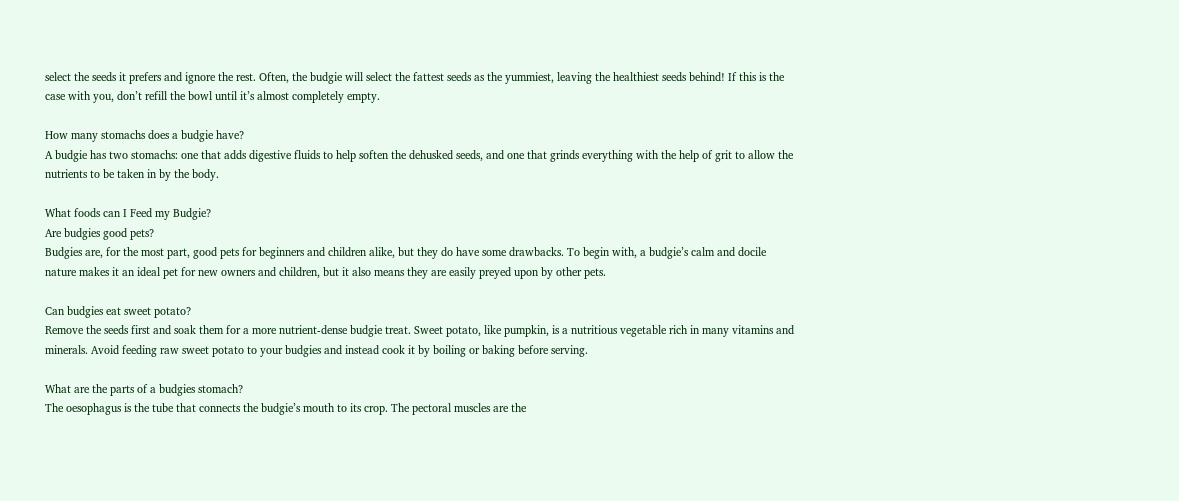select the seeds it prefers and ignore the rest. Often, the budgie will select the fattest seeds as the yummiest, leaving the healthiest seeds behind! If this is the case with you, don’t refill the bowl until it’s almost completely empty.

How many stomachs does a budgie have?
A budgie has two stomachs: one that adds digestive fluids to help soften the dehusked seeds, and one that grinds everything with the help of grit to allow the nutrients to be taken in by the body.

What foods can I Feed my Budgie?
Are budgies good pets?
Budgies are, for the most part, good pets for beginners and children alike, but they do have some drawbacks. To begin with, a budgie’s calm and docile nature makes it an ideal pet for new owners and children, but it also means they are easily preyed upon by other pets.

Can budgies eat sweet potato?
Remove the seeds first and soak them for a more nutrient-dense budgie treat. Sweet potato, like pumpkin, is a nutritious vegetable rich in many vitamins and minerals. Avoid feeding raw sweet potato to your budgies and instead cook it by boiling or baking before serving.

What are the parts of a budgies stomach?
The oesophagus is the tube that connects the budgie’s mouth to its crop. The pectoral muscles are the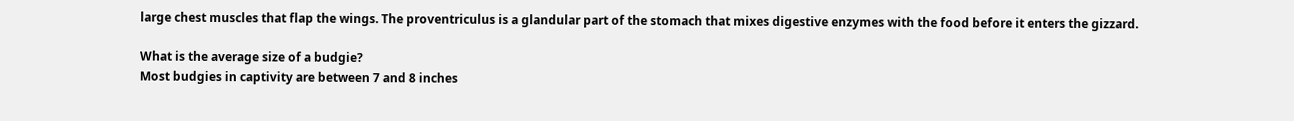large chest muscles that flap the wings. The proventriculus is a glandular part of the stomach that mixes digestive enzymes with the food before it enters the gizzard.

What is the average size of a budgie?
Most budgies in captivity are between 7 and 8 inches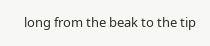long from the beak to the tip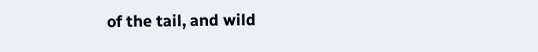of the tail, and wild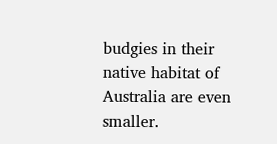budgies in their native habitat of Australia are even smaller.